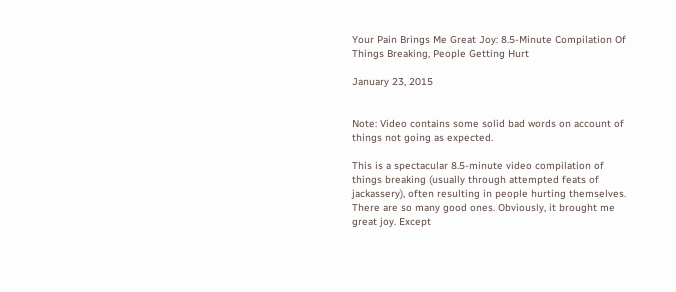Your Pain Brings Me Great Joy: 8.5-Minute Compilation Of Things Breaking, People Getting Hurt

January 23, 2015


Note: Video contains some solid bad words on account of things not going as expected.

This is a spectacular 8.5-minute video compilation of things breaking (usually through attempted feats of jackassery), often resulting in people hurting themselves. There are so many good ones. Obviously, it brought me great joy. Except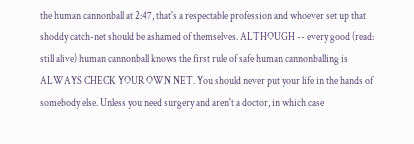the human cannonball at 2:47, that's a respectable profession and whoever set up that shoddy catch-net should be ashamed of themselves. ALTHOUGH -- every good (read: still alive) human cannonball knows the first rule of safe human cannonballing is ALWAYS CHECK YOUR OWN NET. You should never put your life in the hands of somebody else. Unless you need surgery and aren't a doctor, in which case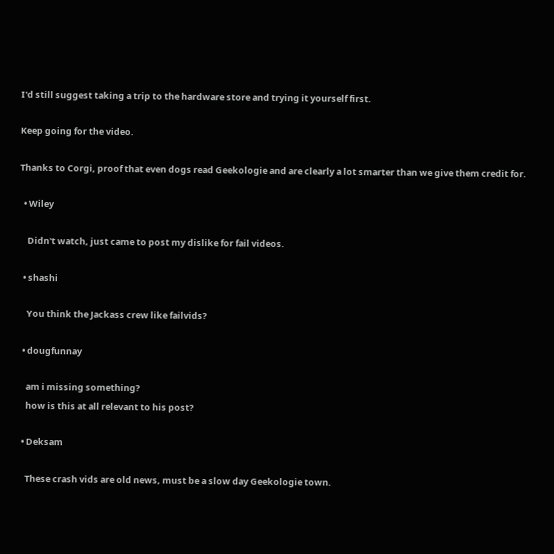I'd still suggest taking a trip to the hardware store and trying it yourself first.

Keep going for the video.

Thanks to Corgi, proof that even dogs read Geekologie and are clearly a lot smarter than we give them credit for.

  • Wiley

    Didn't watch, just came to post my dislike for fail videos.

  • shashi

    You think the Jackass crew like failvids?

  • dougfunnay

    am i missing something?
    how is this at all relevant to his post?

  • Deksam

    These crash vids are old news, must be a slow day Geekologie town.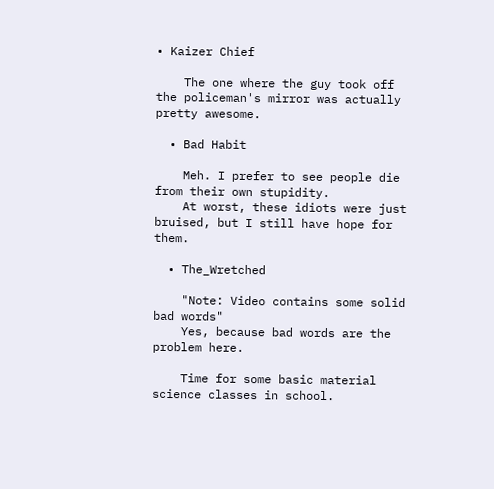• Kaizer Chief

    The one where the guy took off the policeman's mirror was actually pretty awesome.

  • Bad Habit

    Meh. I prefer to see people die from their own stupidity.
    At worst, these idiots were just bruised, but I still have hope for them.

  • The_Wretched

    "Note: Video contains some solid bad words"
    Yes, because bad words are the problem here.

    Time for some basic material science classes in school.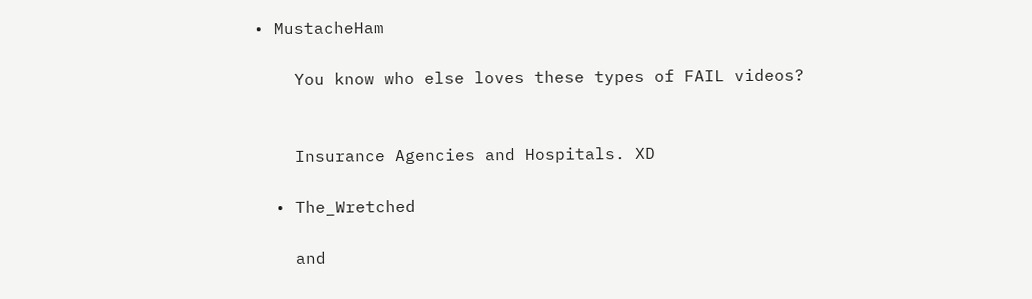• MustacheHam

    You know who else loves these types of FAIL videos?


    Insurance Agencies and Hospitals. XD

  • The_Wretched

    and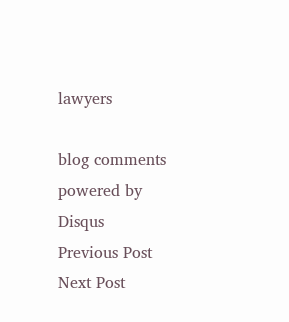lawyers

blog comments powered by Disqus
Previous Post
Next Post